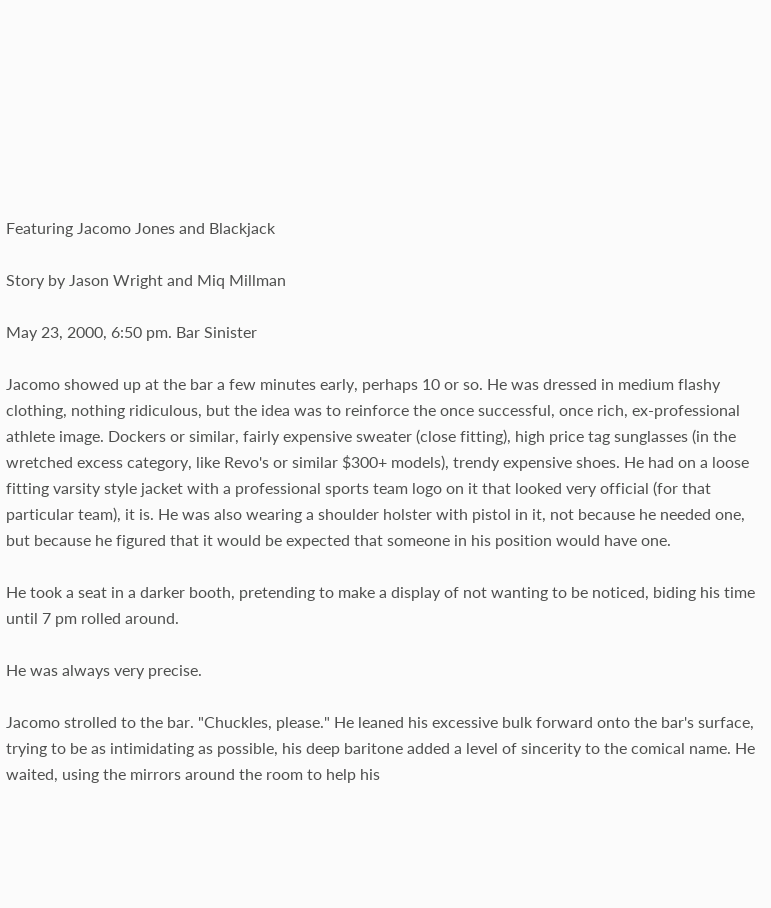Featuring Jacomo Jones and Blackjack

Story by Jason Wright and Miq Millman

May 23, 2000, 6:50 pm. Bar Sinister

Jacomo showed up at the bar a few minutes early, perhaps 10 or so. He was dressed in medium flashy clothing, nothing ridiculous, but the idea was to reinforce the once successful, once rich, ex-professional athlete image. Dockers or similar, fairly expensive sweater (close fitting), high price tag sunglasses (in the wretched excess category, like Revo's or similar $300+ models), trendy expensive shoes. He had on a loose fitting varsity style jacket with a professional sports team logo on it that looked very official (for that particular team), it is. He was also wearing a shoulder holster with pistol in it, not because he needed one, but because he figured that it would be expected that someone in his position would have one.

He took a seat in a darker booth, pretending to make a display of not wanting to be noticed, biding his time until 7 pm rolled around.

He was always very precise.

Jacomo strolled to the bar. "Chuckles, please." He leaned his excessive bulk forward onto the bar's surface, trying to be as intimidating as possible, his deep baritone added a level of sincerity to the comical name. He waited, using the mirrors around the room to help his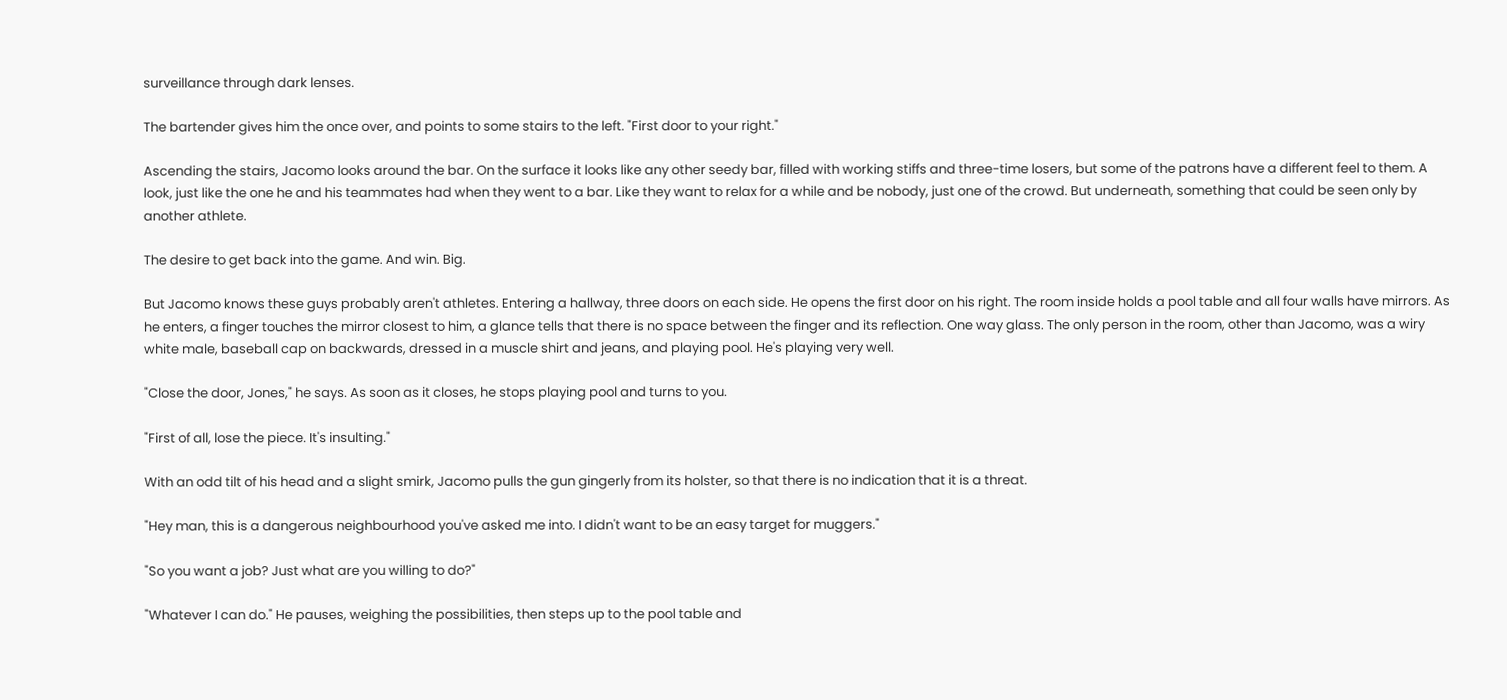surveillance through dark lenses.

The bartender gives him the once over, and points to some stairs to the left. "First door to your right."

Ascending the stairs, Jacomo looks around the bar. On the surface it looks like any other seedy bar, filled with working stiffs and three-time losers, but some of the patrons have a different feel to them. A look, just like the one he and his teammates had when they went to a bar. Like they want to relax for a while and be nobody, just one of the crowd. But underneath, something that could be seen only by another athlete.

The desire to get back into the game. And win. Big.

But Jacomo knows these guys probably aren't athletes. Entering a hallway, three doors on each side. He opens the first door on his right. The room inside holds a pool table and all four walls have mirrors. As he enters, a finger touches the mirror closest to him, a glance tells that there is no space between the finger and its reflection. One way glass. The only person in the room, other than Jacomo, was a wiry white male, baseball cap on backwards, dressed in a muscle shirt and jeans, and playing pool. He's playing very well.

"Close the door, Jones," he says. As soon as it closes, he stops playing pool and turns to you.

"First of all, lose the piece. It's insulting."

With an odd tilt of his head and a slight smirk, Jacomo pulls the gun gingerly from its holster, so that there is no indication that it is a threat.

"Hey man, this is a dangerous neighbourhood you've asked me into. I didn't want to be an easy target for muggers."

"So you want a job? Just what are you willing to do?"

"Whatever I can do." He pauses, weighing the possibilities, then steps up to the pool table and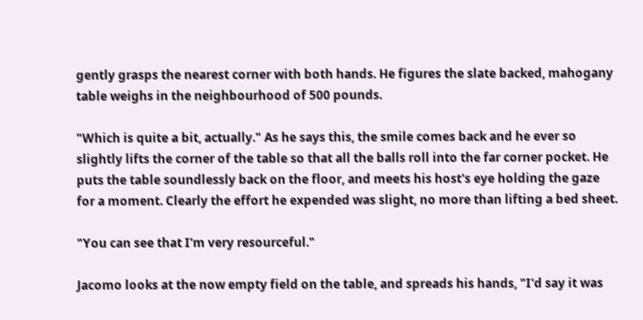gently grasps the nearest corner with both hands. He figures the slate backed, mahogany table weighs in the neighbourhood of 500 pounds.

"Which is quite a bit, actually." As he says this, the smile comes back and he ever so slightly lifts the corner of the table so that all the balls roll into the far corner pocket. He puts the table soundlessly back on the floor, and meets his host's eye holding the gaze for a moment. Clearly the effort he expended was slight, no more than lifting a bed sheet.

"You can see that I'm very resourceful."

Jacomo looks at the now empty field on the table, and spreads his hands, "I'd say it was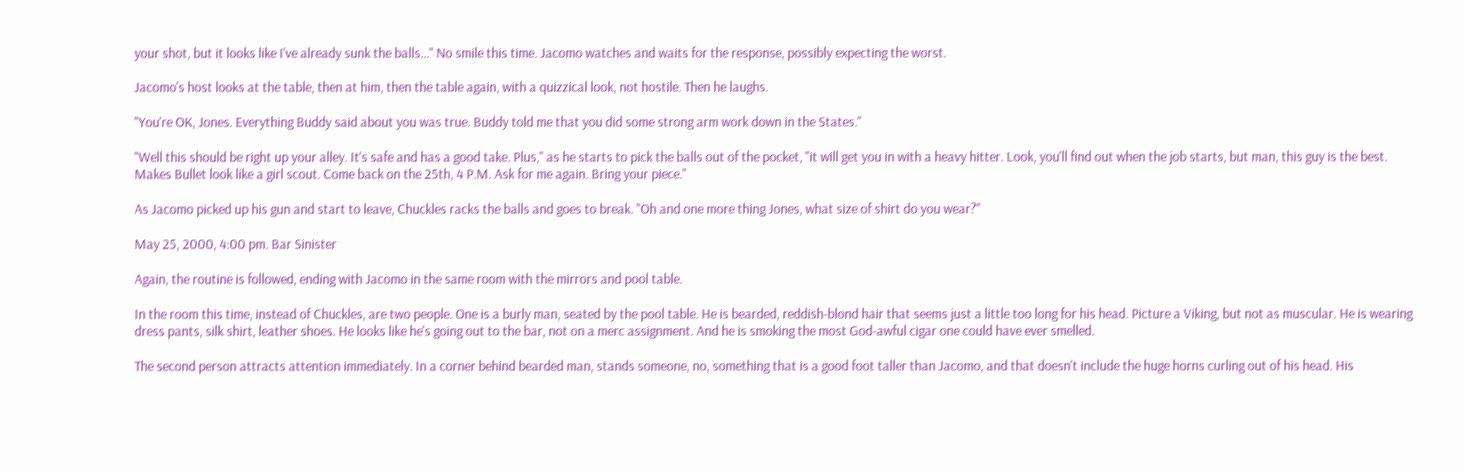your shot, but it looks like I've already sunk the balls…" No smile this time. Jacomo watches and waits for the response, possibly expecting the worst.

Jacomo's host looks at the table, then at him, then the table again, with a quizzical look, not hostile. Then he laughs.

"You're OK, Jones. Everything Buddy said about you was true. Buddy told me that you did some strong arm work down in the States."

"Well this should be right up your alley. It's safe and has a good take. Plus," as he starts to pick the balls out of the pocket, "it will get you in with a heavy hitter. Look, you'll find out when the job starts, but man, this guy is the best. Makes Bullet look like a girl scout. Come back on the 25th, 4 P.M. Ask for me again. Bring your piece."

As Jacomo picked up his gun and start to leave, Chuckles racks the balls and goes to break. "Oh and one more thing Jones, what size of shirt do you wear?"

May 25, 2000, 4:00 pm. Bar Sinister

Again, the routine is followed, ending with Jacomo in the same room with the mirrors and pool table.

In the room this time, instead of Chuckles, are two people. One is a burly man, seated by the pool table. He is bearded, reddish-blond hair that seems just a little too long for his head. Picture a Viking, but not as muscular. He is wearing dress pants, silk shirt, leather shoes. He looks like he's going out to the bar, not on a merc assignment. And he is smoking the most God-awful cigar one could have ever smelled.

The second person attracts attention immediately. In a corner behind bearded man, stands someone, no, something that is a good foot taller than Jacomo, and that doesn't include the huge horns curling out of his head. His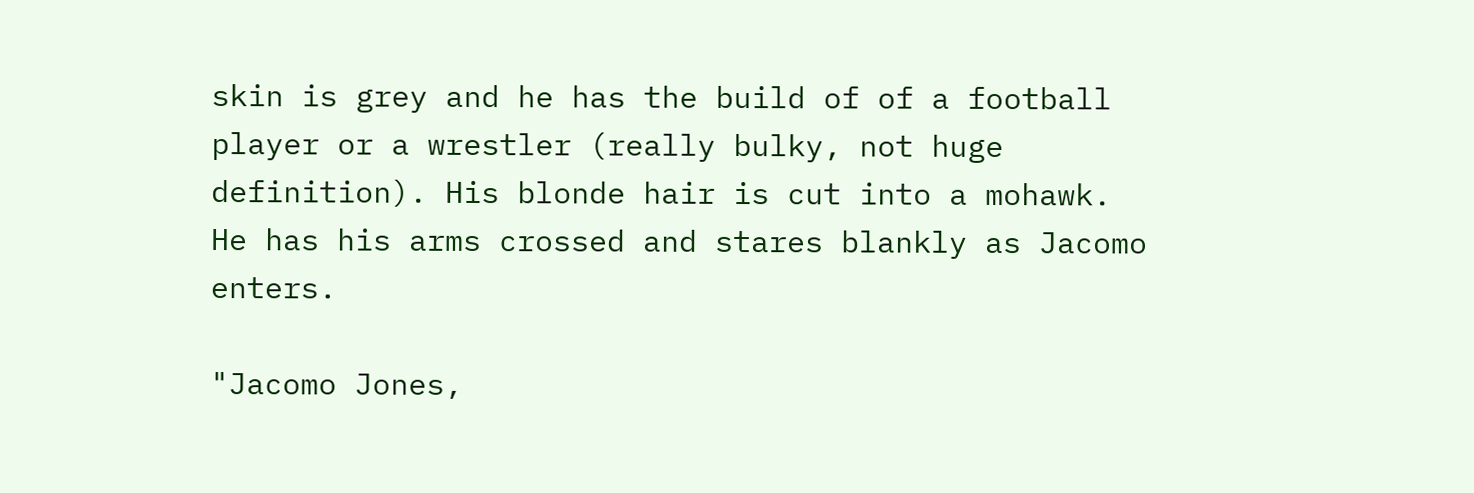skin is grey and he has the build of of a football player or a wrestler (really bulky, not huge definition). His blonde hair is cut into a mohawk. He has his arms crossed and stares blankly as Jacomo enters.

"Jacomo Jones,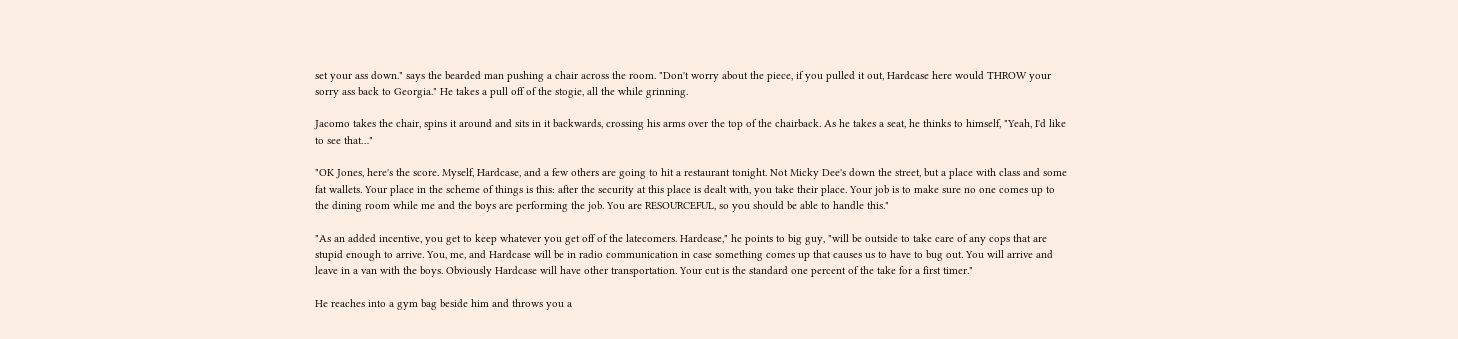set your ass down." says the bearded man pushing a chair across the room. "Don't worry about the piece, if you pulled it out, Hardcase here would THROW your sorry ass back to Georgia." He takes a pull off of the stogie, all the while grinning.

Jacomo takes the chair, spins it around and sits in it backwards, crossing his arms over the top of the chairback. As he takes a seat, he thinks to himself, "Yeah, I'd like to see that…"

"OK Jones, here's the score. Myself, Hardcase, and a few others are going to hit a restaurant tonight. Not Micky Dee's down the street, but a place with class and some fat wallets. Your place in the scheme of things is this: after the security at this place is dealt with, you take their place. Your job is to make sure no one comes up to the dining room while me and the boys are performing the job. You are RESOURCEFUL, so you should be able to handle this."

"As an added incentive, you get to keep whatever you get off of the latecomers. Hardcase," he points to big guy, "will be outside to take care of any cops that are stupid enough to arrive. You, me, and Hardcase will be in radio communication in case something comes up that causes us to have to bug out. You will arrive and leave in a van with the boys. Obviously Hardcase will have other transportation. Your cut is the standard one percent of the take for a first timer."

He reaches into a gym bag beside him and throws you a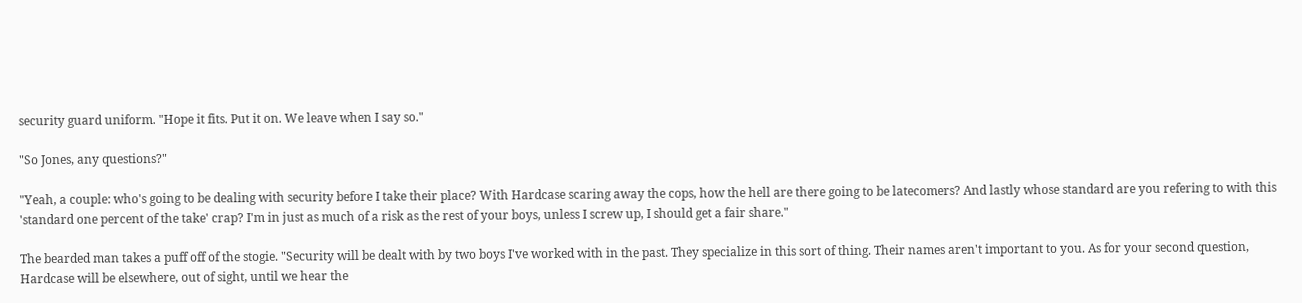security guard uniform. "Hope it fits. Put it on. We leave when I say so."

"So Jones, any questions?"

"Yeah, a couple: who's going to be dealing with security before I take their place? With Hardcase scaring away the cops, how the hell are there going to be latecomers? And lastly whose standard are you refering to with this 'standard one percent of the take' crap? I'm in just as much of a risk as the rest of your boys, unless I screw up, I should get a fair share."

The bearded man takes a puff off of the stogie. "Security will be dealt with by two boys I've worked with in the past. They specialize in this sort of thing. Their names aren't important to you. As for your second question, Hardcase will be elsewhere, out of sight, until we hear the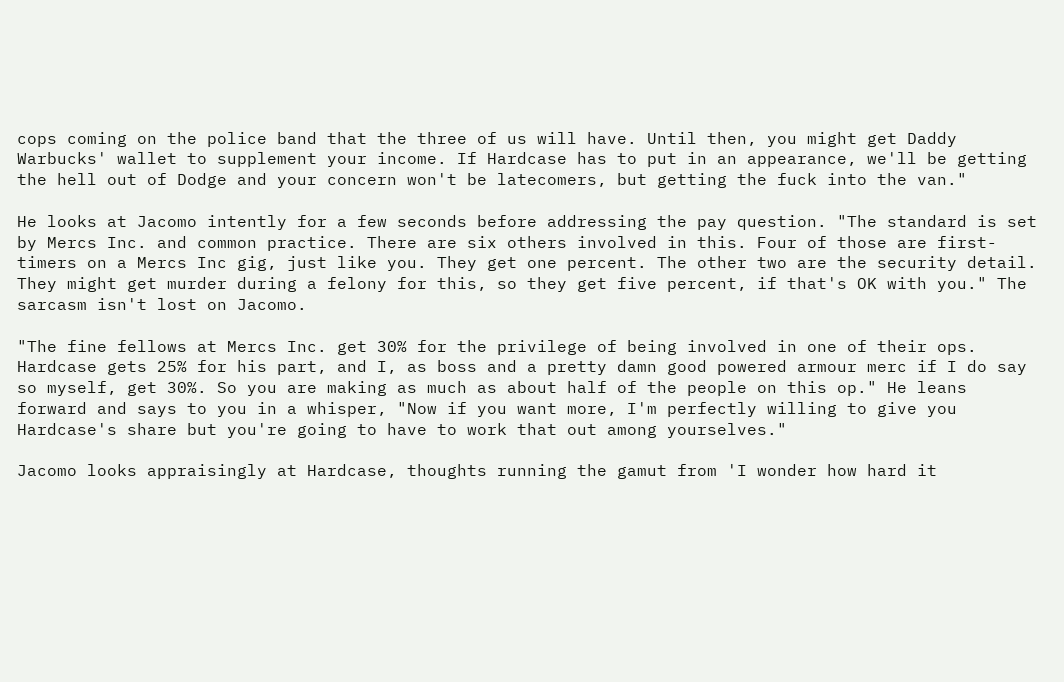cops coming on the police band that the three of us will have. Until then, you might get Daddy Warbucks' wallet to supplement your income. If Hardcase has to put in an appearance, we'll be getting the hell out of Dodge and your concern won't be latecomers, but getting the fuck into the van."

He looks at Jacomo intently for a few seconds before addressing the pay question. "The standard is set by Mercs Inc. and common practice. There are six others involved in this. Four of those are first-timers on a Mercs Inc gig, just like you. They get one percent. The other two are the security detail. They might get murder during a felony for this, so they get five percent, if that's OK with you." The sarcasm isn't lost on Jacomo.

"The fine fellows at Mercs Inc. get 30% for the privilege of being involved in one of their ops. Hardcase gets 25% for his part, and I, as boss and a pretty damn good powered armour merc if I do say so myself, get 30%. So you are making as much as about half of the people on this op." He leans forward and says to you in a whisper, "Now if you want more, I'm perfectly willing to give you Hardcase's share but you're going to have to work that out among yourselves."

Jacomo looks appraisingly at Hardcase, thoughts running the gamut from 'I wonder how hard it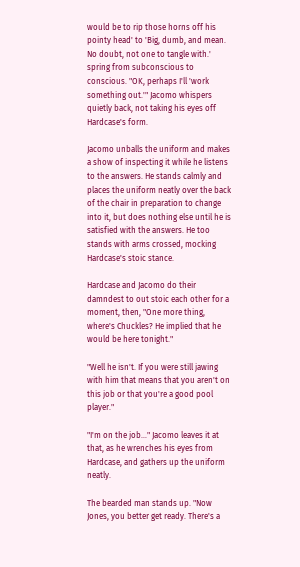would be to rip those horns off his pointy head' to 'Big, dumb, and mean. No doubt, not one to tangle with.' spring from subconscious to conscious. "OK, perhaps I'll 'work something out.'" Jacomo whispers quietly back, not taking his eyes off Hardcase's form.

Jacomo unballs the uniform and makes a show of inspecting it while he listens to the answers. He stands calmly and places the uniform neatly over the back of the chair in preparation to change into it, but does nothing else until he is satisfied with the answers. He too stands with arms crossed, mocking Hardcase's stoic stance.

Hardcase and Jacomo do their damndest to out stoic each other for a moment, then, "One more thing, where's Chuckles? He implied that he would be here tonight."

"Well he isn't. If you were still jawing with him that means that you aren't on this job or that you're a good pool player."

"I'm on the job…" Jacomo leaves it at that, as he wrenches his eyes from Hardcase, and gathers up the uniform neatly.

The bearded man stands up. "Now Jones, you better get ready. There's a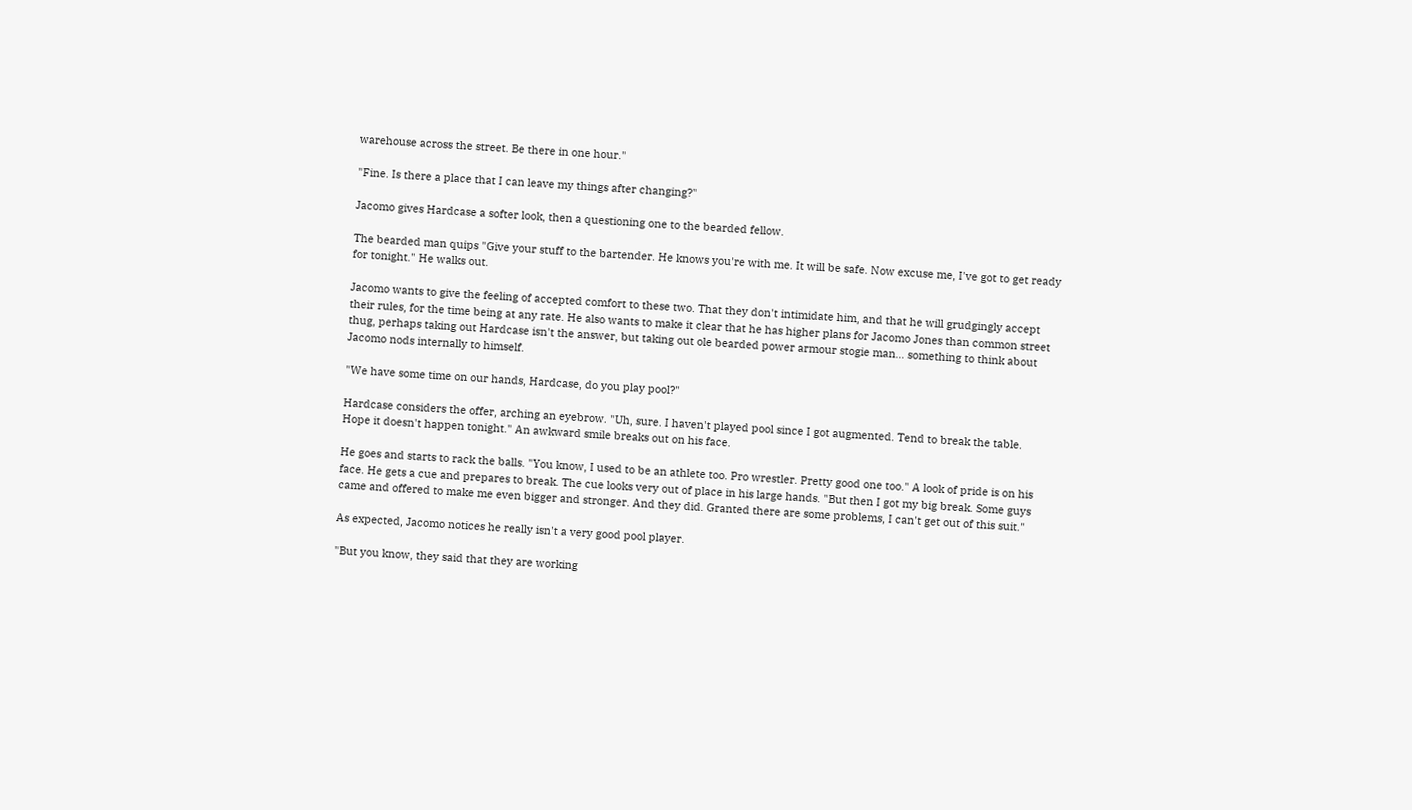warehouse across the street. Be there in one hour."

"Fine. Is there a place that I can leave my things after changing?"

Jacomo gives Hardcase a softer look, then a questioning one to the bearded fellow.

The bearded man quips "Give your stuff to the bartender. He knows you're with me. It will be safe. Now excuse me, I've got to get ready for tonight." He walks out.

Jacomo wants to give the feeling of accepted comfort to these two. That they don't intimidate him, and that he will grudgingly accept their rules, for the time being at any rate. He also wants to make it clear that he has higher plans for Jacomo Jones than common street thug, perhaps taking out Hardcase isn't the answer, but taking out ole bearded power armour stogie man… something to think about Jacomo nods internally to himself.

"We have some time on our hands, Hardcase, do you play pool?"

Hardcase considers the offer, arching an eyebrow. "Uh, sure. I haven't played pool since I got augmented. Tend to break the table. Hope it doesn't happen tonight." An awkward smile breaks out on his face.

He goes and starts to rack the balls. "You know, I used to be an athlete too. Pro wrestler. Pretty good one too." A look of pride is on his face. He gets a cue and prepares to break. The cue looks very out of place in his large hands. "But then I got my big break. Some guys came and offered to make me even bigger and stronger. And they did. Granted there are some problems, I can't get out of this suit."

As expected, Jacomo notices he really isn't a very good pool player.

"But you know, they said that they are working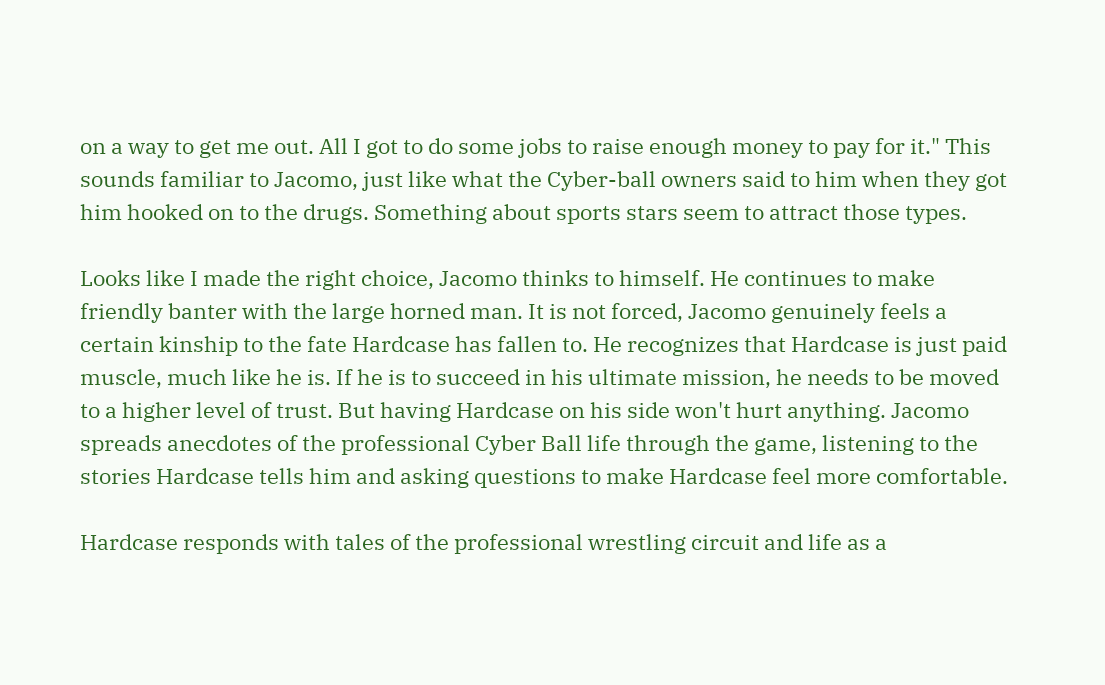on a way to get me out. All I got to do some jobs to raise enough money to pay for it." This sounds familiar to Jacomo, just like what the Cyber-ball owners said to him when they got him hooked on to the drugs. Something about sports stars seem to attract those types.

Looks like I made the right choice, Jacomo thinks to himself. He continues to make friendly banter with the large horned man. It is not forced, Jacomo genuinely feels a certain kinship to the fate Hardcase has fallen to. He recognizes that Hardcase is just paid muscle, much like he is. If he is to succeed in his ultimate mission, he needs to be moved to a higher level of trust. But having Hardcase on his side won't hurt anything. Jacomo spreads anecdotes of the professional Cyber Ball life through the game, listening to the stories Hardcase tells him and asking questions to make Hardcase feel more comfortable.

Hardcase responds with tales of the professional wrestling circuit and life as a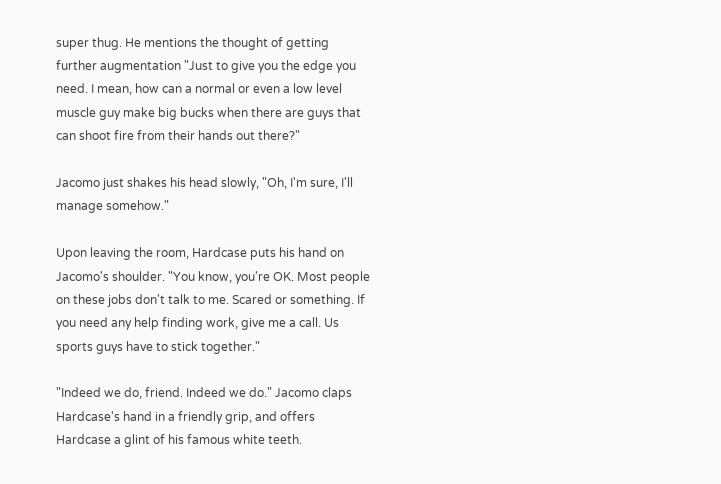super thug. He mentions the thought of getting further augmentation "Just to give you the edge you need. I mean, how can a normal or even a low level muscle guy make big bucks when there are guys that can shoot fire from their hands out there?"

Jacomo just shakes his head slowly, "Oh, I'm sure, I'll manage somehow."

Upon leaving the room, Hardcase puts his hand on Jacomo's shoulder. "You know, you're OK. Most people on these jobs don't talk to me. Scared or something. If you need any help finding work, give me a call. Us sports guys have to stick together."

"Indeed we do, friend. Indeed we do." Jacomo claps Hardcase's hand in a friendly grip, and offers Hardcase a glint of his famous white teeth.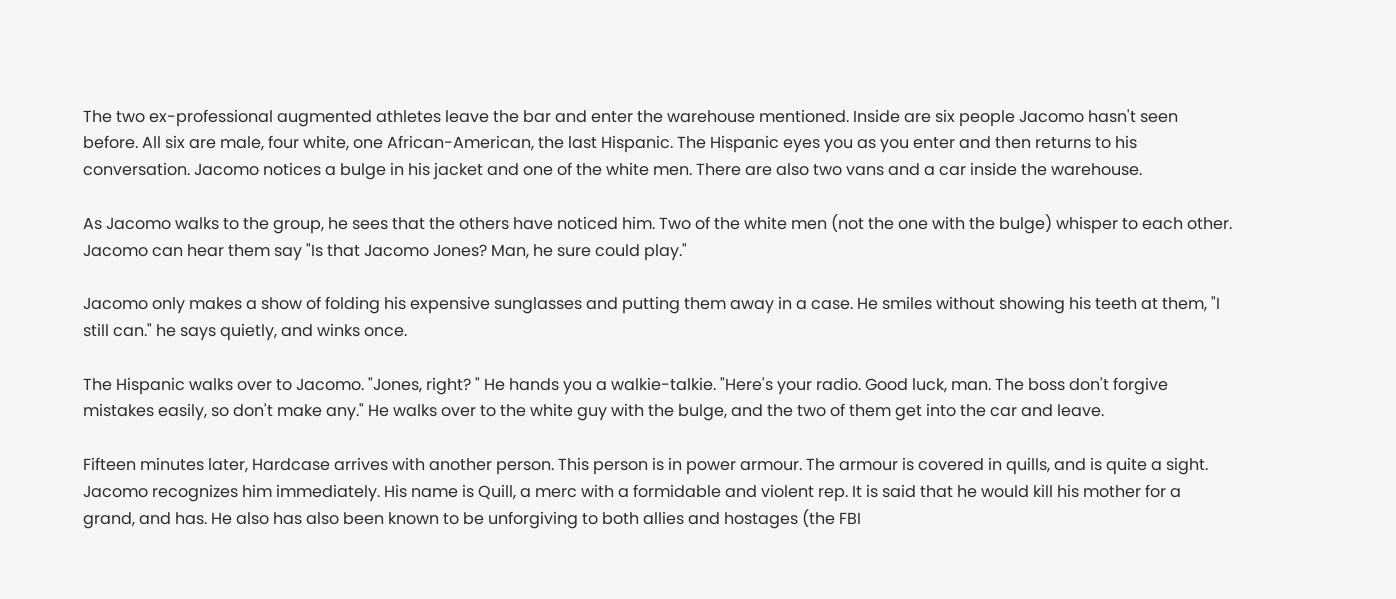The two ex-professional augmented athletes leave the bar and enter the warehouse mentioned. Inside are six people Jacomo hasn't seen before. All six are male, four white, one African-American, the last Hispanic. The Hispanic eyes you as you enter and then returns to his conversation. Jacomo notices a bulge in his jacket and one of the white men. There are also two vans and a car inside the warehouse.

As Jacomo walks to the group, he sees that the others have noticed him. Two of the white men (not the one with the bulge) whisper to each other. Jacomo can hear them say "Is that Jacomo Jones? Man, he sure could play."

Jacomo only makes a show of folding his expensive sunglasses and putting them away in a case. He smiles without showing his teeth at them, "I still can." he says quietly, and winks once.

The Hispanic walks over to Jacomo. "Jones, right? " He hands you a walkie-talkie. "Here's your radio. Good luck, man. The boss don't forgive mistakes easily, so don't make any." He walks over to the white guy with the bulge, and the two of them get into the car and leave.

Fifteen minutes later, Hardcase arrives with another person. This person is in power armour. The armour is covered in quills, and is quite a sight. Jacomo recognizes him immediately. His name is Quill, a merc with a formidable and violent rep. It is said that he would kill his mother for a grand, and has. He also has also been known to be unforgiving to both allies and hostages (the FBI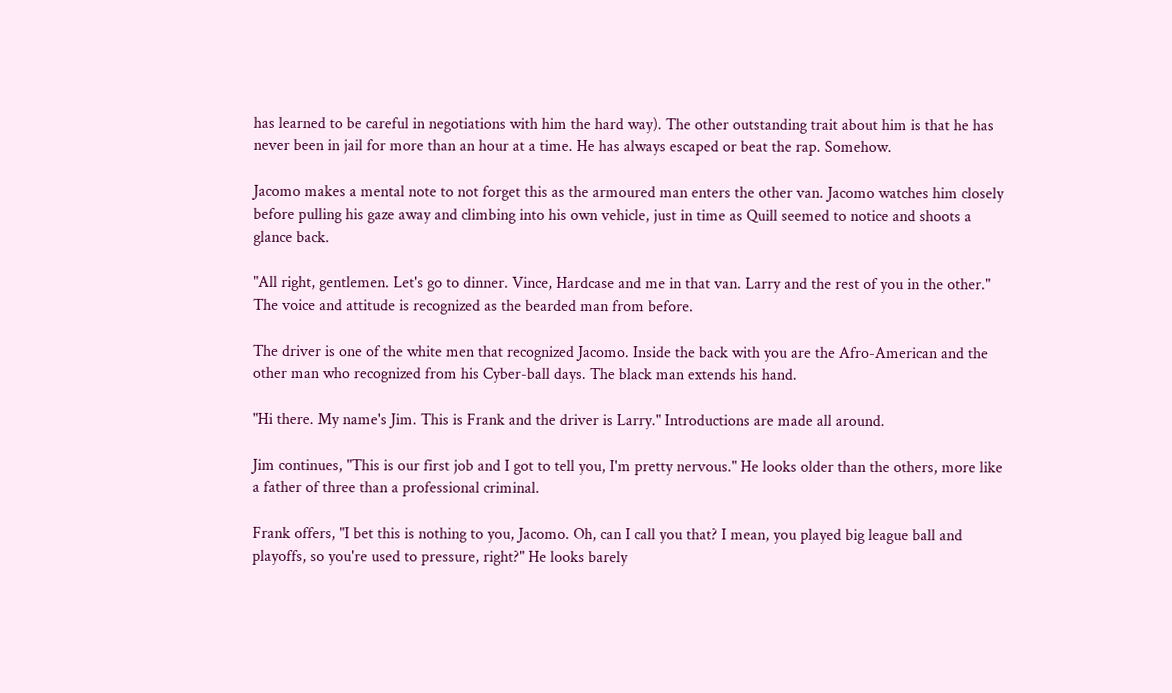has learned to be careful in negotiations with him the hard way). The other outstanding trait about him is that he has never been in jail for more than an hour at a time. He has always escaped or beat the rap. Somehow.

Jacomo makes a mental note to not forget this as the armoured man enters the other van. Jacomo watches him closely before pulling his gaze away and climbing into his own vehicle, just in time as Quill seemed to notice and shoots a glance back.

"All right, gentlemen. Let's go to dinner. Vince, Hardcase and me in that van. Larry and the rest of you in the other." The voice and attitude is recognized as the bearded man from before.

The driver is one of the white men that recognized Jacomo. Inside the back with you are the Afro-American and the other man who recognized from his Cyber-ball days. The black man extends his hand.

"Hi there. My name's Jim. This is Frank and the driver is Larry." Introductions are made all around.

Jim continues, "This is our first job and I got to tell you, I'm pretty nervous." He looks older than the others, more like a father of three than a professional criminal.

Frank offers, "I bet this is nothing to you, Jacomo. Oh, can I call you that? I mean, you played big league ball and playoffs, so you're used to pressure, right?" He looks barely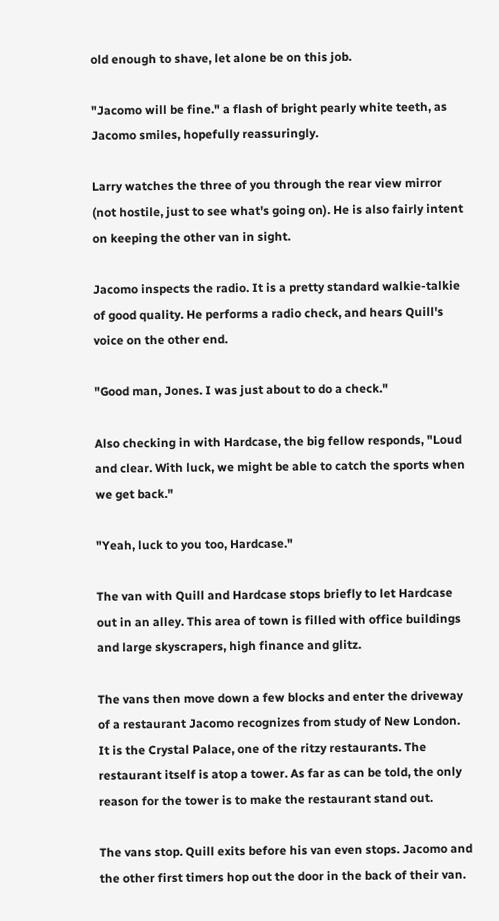old enough to shave, let alone be on this job.

"Jacomo will be fine." a flash of bright pearly white teeth, as Jacomo smiles, hopefully reassuringly.

Larry watches the three of you through the rear view mirror (not hostile, just to see what's going on). He is also fairly intent on keeping the other van in sight.

Jacomo inspects the radio. It is a pretty standard walkie-talkie of good quality. He performs a radio check, and hears Quill's voice on the other end.

"Good man, Jones. I was just about to do a check."

Also checking in with Hardcase, the big fellow responds, "Loud and clear. With luck, we might be able to catch the sports when we get back."

"Yeah, luck to you too, Hardcase."

The van with Quill and Hardcase stops briefly to let Hardcase out in an alley. This area of town is filled with office buildings and large skyscrapers, high finance and glitz.

The vans then move down a few blocks and enter the driveway of a restaurant Jacomo recognizes from study of New London. It is the Crystal Palace, one of the ritzy restaurants. The restaurant itself is atop a tower. As far as can be told, the only reason for the tower is to make the restaurant stand out.

The vans stop. Quill exits before his van even stops. Jacomo and the other first timers hop out the door in the back of their van.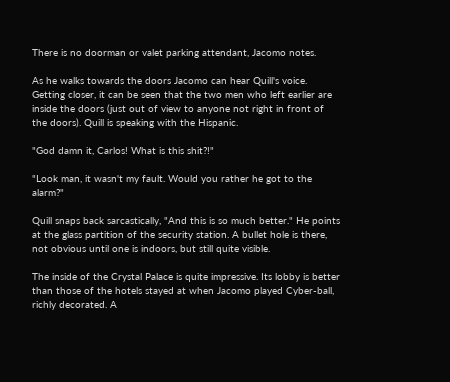There is no doorman or valet parking attendant, Jacomo notes.

As he walks towards the doors Jacomo can hear Quill's voice. Getting closer, it can be seen that the two men who left earlier are inside the doors (just out of view to anyone not right in front of the doors). Quill is speaking with the Hispanic.

"God damn it, Carlos! What is this shit?!"

"Look man, it wasn't my fault. Would you rather he got to the alarm?"

Quill snaps back sarcastically, "And this is so much better." He points at the glass partition of the security station. A bullet hole is there, not obvious until one is indoors, but still quite visible.

The inside of the Crystal Palace is quite impressive. Its lobby is better than those of the hotels stayed at when Jacomo played Cyber-ball, richly decorated. A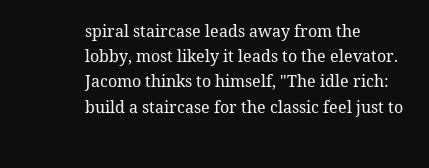spiral staircase leads away from the lobby, most likely it leads to the elevator. Jacomo thinks to himself, "The idle rich: build a staircase for the classic feel just to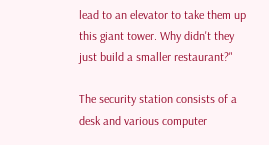lead to an elevator to take them up this giant tower. Why didn't they just build a smaller restaurant?"

The security station consists of a desk and various computer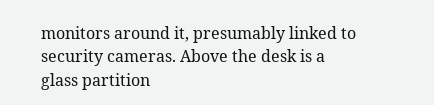monitors around it, presumably linked to security cameras. Above the desk is a glass partition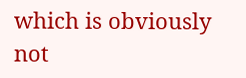which is obviously not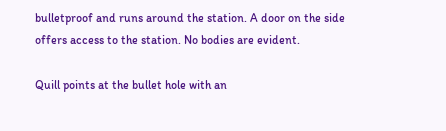bulletproof and runs around the station. A door on the side offers access to the station. No bodies are evident.

Quill points at the bullet hole with an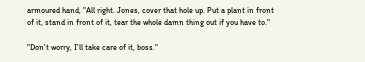armoured hand, "All right. Jones, cover that hole up. Put a plant in front of it, stand in front of it, tear the whole damn thing out if you have to."

"Don't worry, I'll take care of it, boss."